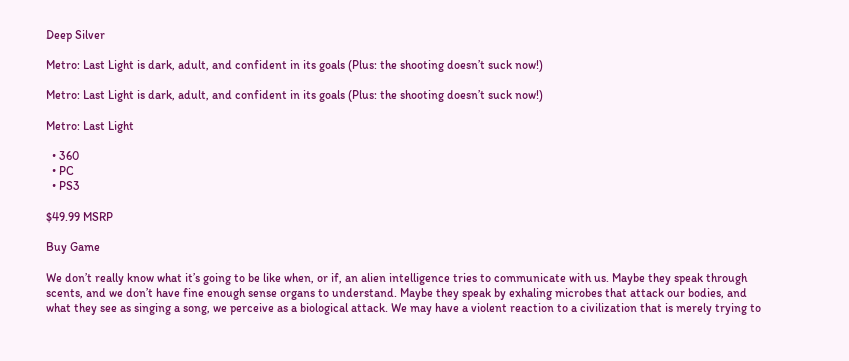Deep Silver

Metro: Last Light is dark, adult, and confident in its goals (Plus: the shooting doesn’t suck now!)

Metro: Last Light is dark, adult, and confident in its goals (Plus: the shooting doesn’t suck now!)

Metro: Last Light

  • 360
  • PC
  • PS3

$49.99 MSRP

Buy Game

We don’t really know what it’s going to be like when, or if, an alien intelligence tries to communicate with us. Maybe they speak through scents, and we don’t have fine enough sense organs to understand. Maybe they speak by exhaling microbes that attack our bodies, and what they see as singing a song, we perceive as a biological attack. We may have a violent reaction to a civilization that is merely trying to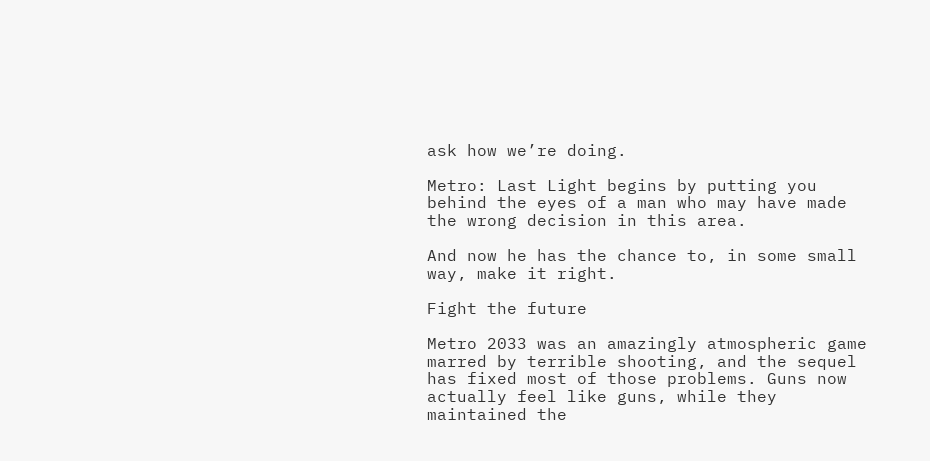ask how we’re doing.

Metro: Last Light begins by putting you behind the eyes of a man who may have made the wrong decision in this area.

And now he has the chance to, in some small way, make it right.

Fight the future

Metro 2033 was an amazingly atmospheric game marred by terrible shooting, and the sequel has fixed most of those problems. Guns now actually feel like guns, while they maintained the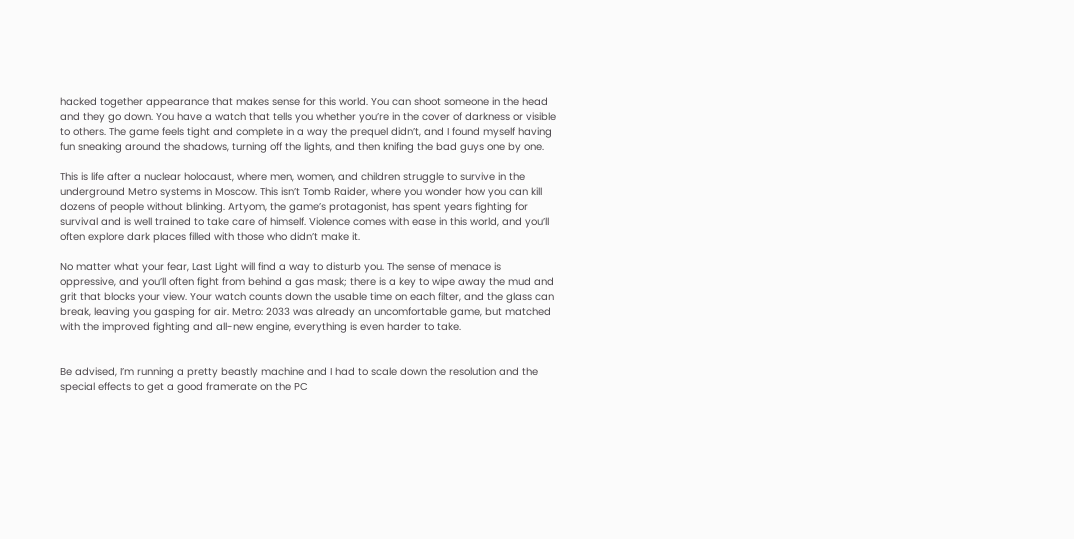hacked together appearance that makes sense for this world. You can shoot someone in the head and they go down. You have a watch that tells you whether you’re in the cover of darkness or visible to others. The game feels tight and complete in a way the prequel didn’t, and I found myself having fun sneaking around the shadows, turning off the lights, and then knifing the bad guys one by one.

This is life after a nuclear holocaust, where men, women, and children struggle to survive in the underground Metro systems in Moscow. This isn’t Tomb Raider, where you wonder how you can kill dozens of people without blinking. Artyom, the game’s protagonist, has spent years fighting for survival and is well trained to take care of himself. Violence comes with ease in this world, and you’ll often explore dark places filled with those who didn’t make it.

No matter what your fear, Last Light will find a way to disturb you. The sense of menace is oppressive, and you’ll often fight from behind a gas mask; there is a key to wipe away the mud and grit that blocks your view. Your watch counts down the usable time on each filter, and the glass can break, leaving you gasping for air. Metro: 2033 was already an uncomfortable game, but matched with the improved fighting and all-new engine, everything is even harder to take.


Be advised, I’m running a pretty beastly machine and I had to scale down the resolution and the special effects to get a good framerate on the PC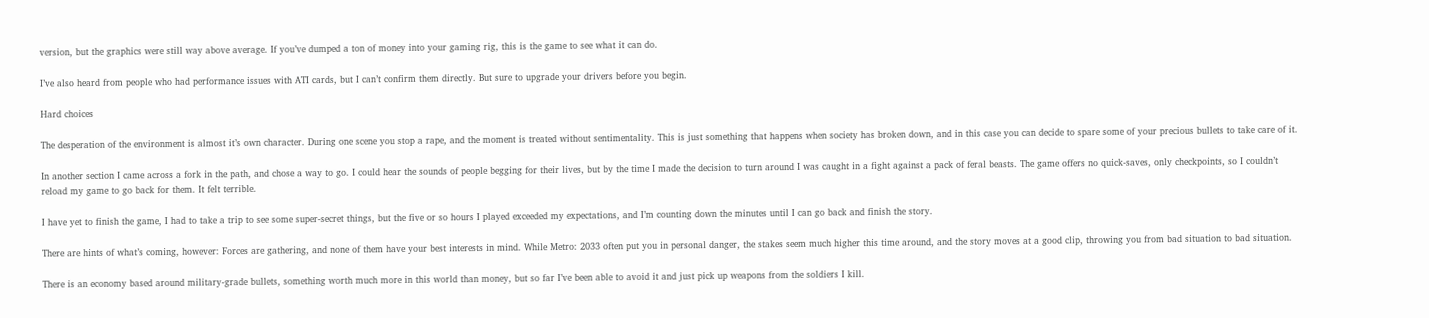version, but the graphics were still way above average. If you’ve dumped a ton of money into your gaming rig, this is the game to see what it can do.

I’ve also heard from people who had performance issues with ATI cards, but I can’t confirm them directly. But sure to upgrade your drivers before you begin.

Hard choices

The desperation of the environment is almost it’s own character. During one scene you stop a rape, and the moment is treated without sentimentality. This is just something that happens when society has broken down, and in this case you can decide to spare some of your precious bullets to take care of it.

In another section I came across a fork in the path, and chose a way to go. I could hear the sounds of people begging for their lives, but by the time I made the decision to turn around I was caught in a fight against a pack of feral beasts. The game offers no quick-saves, only checkpoints, so I couldn’t reload my game to go back for them. It felt terrible.

I have yet to finish the game, I had to take a trip to see some super-secret things, but the five or so hours I played exceeded my expectations, and I’m counting down the minutes until I can go back and finish the story.

There are hints of what’s coming, however: Forces are gathering, and none of them have your best interests in mind. While Metro: 2033 often put you in personal danger, the stakes seem much higher this time around, and the story moves at a good clip, throwing you from bad situation to bad situation.

There is an economy based around military-grade bullets, something worth much more in this world than money, but so far I’ve been able to avoid it and just pick up weapons from the soldiers I kill.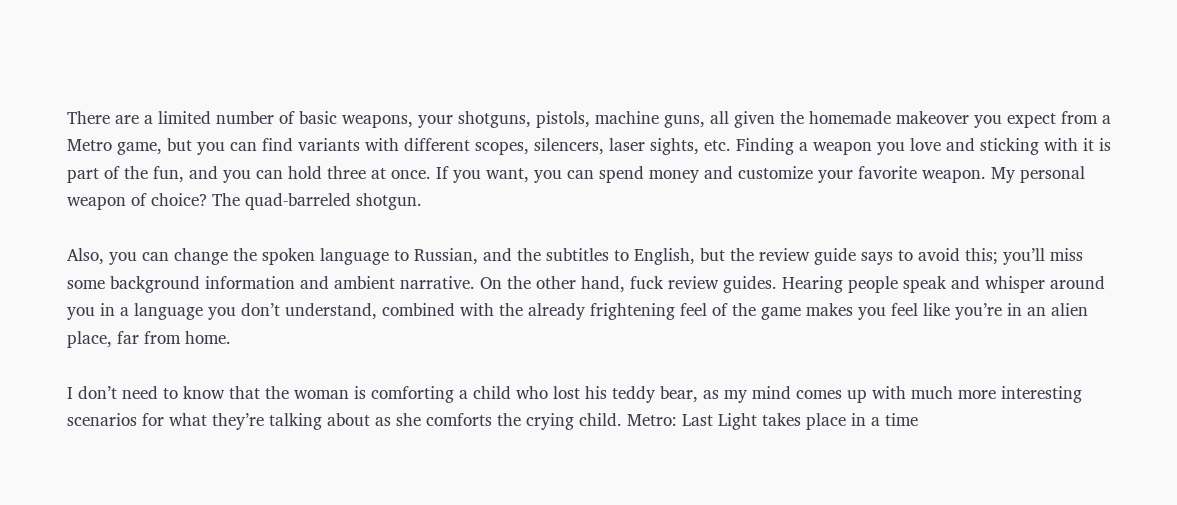There are a limited number of basic weapons, your shotguns, pistols, machine guns, all given the homemade makeover you expect from a Metro game, but you can find variants with different scopes, silencers, laser sights, etc. Finding a weapon you love and sticking with it is part of the fun, and you can hold three at once. If you want, you can spend money and customize your favorite weapon. My personal weapon of choice? The quad-barreled shotgun.

Also, you can change the spoken language to Russian, and the subtitles to English, but the review guide says to avoid this; you’ll miss some background information and ambient narrative. On the other hand, fuck review guides. Hearing people speak and whisper around you in a language you don’t understand, combined with the already frightening feel of the game makes you feel like you’re in an alien place, far from home.

I don’t need to know that the woman is comforting a child who lost his teddy bear, as my mind comes up with much more interesting scenarios for what they’re talking about as she comforts the crying child. Metro: Last Light takes place in a time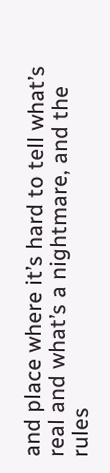and place where it’s hard to tell what’s real and what’s a nightmare, and the rules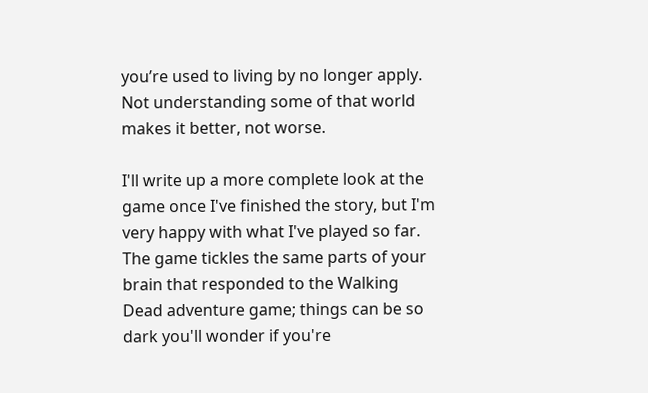you’re used to living by no longer apply. Not understanding some of that world makes it better, not worse.

I'll write up a more complete look at the game once I've finished the story, but I'm very happy with what I've played so far. The game tickles the same parts of your brain that responded to the Walking Dead adventure game; things can be so dark you'll wonder if you're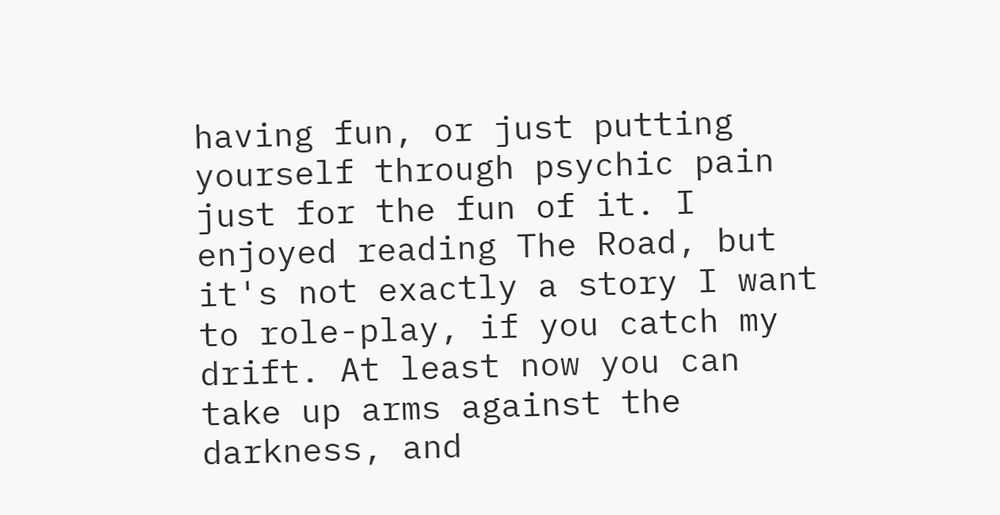having fun, or just putting yourself through psychic pain just for the fun of it. I enjoyed reading The Road, but it's not exactly a story I want to role-play, if you catch my drift. At least now you can take up arms against the darkness, and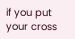if you put your cross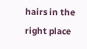hairs in the right place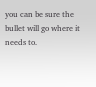you can be sure the bullet will go where it needs to.